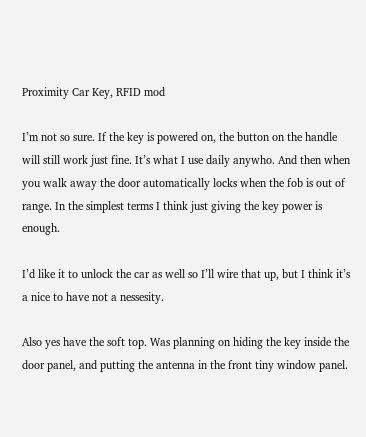Proximity Car Key, RFID mod

I’m not so sure. If the key is powered on, the button on the handle will still work just fine. It’s what I use daily anywho. And then when you walk away the door automatically locks when the fob is out of range. In the simplest terms I think just giving the key power is enough.

I’d like it to unlock the car as well so I’ll wire that up, but I think it’s a nice to have not a nessesity.

Also yes have the soft top. Was planning on hiding the key inside the door panel, and putting the antenna in the front tiny window panel.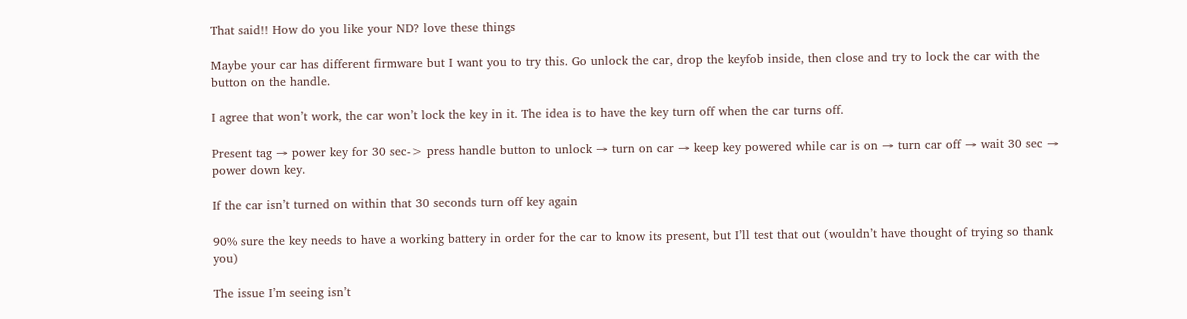That said!! How do you like your ND? love these things

Maybe your car has different firmware but I want you to try this. Go unlock the car, drop the keyfob inside, then close and try to lock the car with the button on the handle.

I agree that won’t work, the car won’t lock the key in it. The idea is to have the key turn off when the car turns off.

Present tag → power key for 30 sec-> press handle button to unlock → turn on car → keep key powered while car is on → turn car off → wait 30 sec → power down key.

If the car isn’t turned on within that 30 seconds turn off key again

90% sure the key needs to have a working battery in order for the car to know its present, but I’ll test that out (wouldn’t have thought of trying so thank you)

The issue I’m seeing isn’t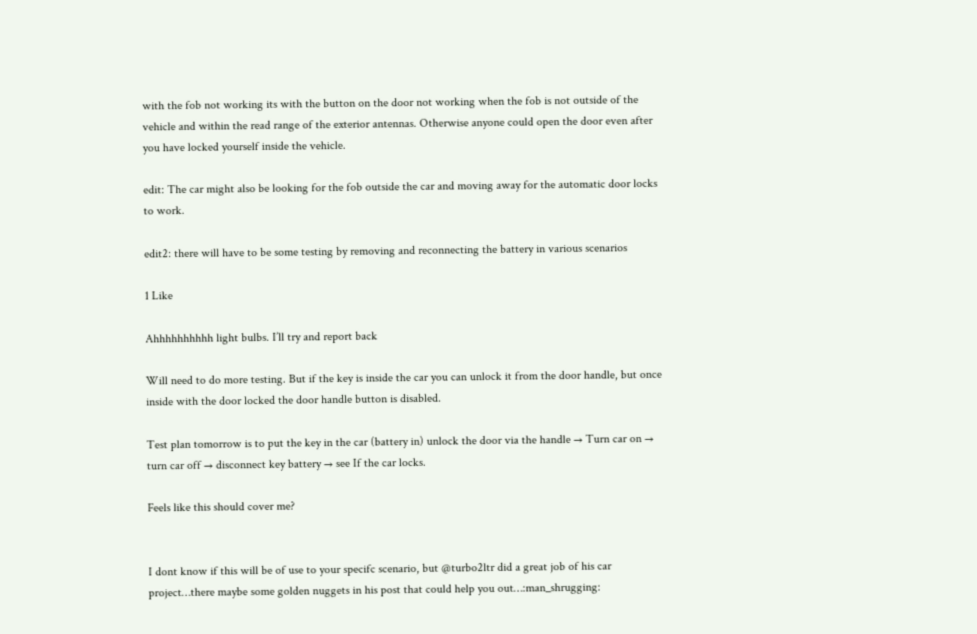with the fob not working its with the button on the door not working when the fob is not outside of the vehicle and within the read range of the exterior antennas. Otherwise anyone could open the door even after you have locked yourself inside the vehicle.

edit: The car might also be looking for the fob outside the car and moving away for the automatic door locks to work.

edit2: there will have to be some testing by removing and reconnecting the battery in various scenarios

1 Like

Ahhhhhhhhhh light bulbs. I’ll try and report back

Will need to do more testing. But if the key is inside the car you can unlock it from the door handle, but once inside with the door locked the door handle button is disabled.

Test plan tomorrow is to put the key in the car (battery in) unlock the door via the handle → Turn car on → turn car off → disconnect key battery → see If the car locks.

Feels like this should cover me?


I dont know if this will be of use to your specifc scenario, but @turbo2ltr did a great job of his car project…there maybe some golden nuggets in his post that could help you out…:man_shrugging: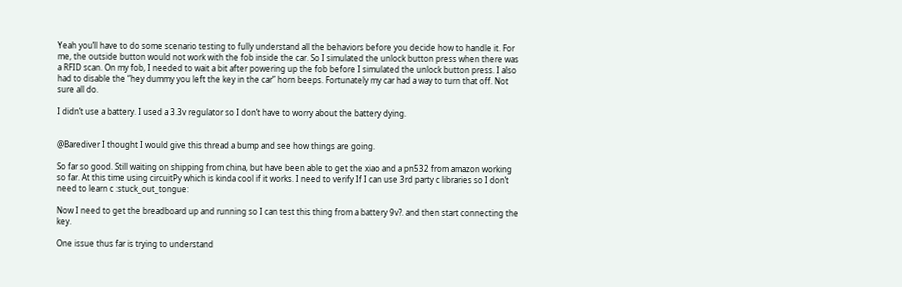Yeah you’ll have to do some scenario testing to fully understand all the behaviors before you decide how to handle it. For me, the outside button would not work with the fob inside the car. So I simulated the unlock button press when there was a RFID scan. On my fob, I needed to wait a bit after powering up the fob before I simulated the unlock button press. I also had to disable the “hey dummy you left the key in the car” horn beeps. Fortunately my car had a way to turn that off. Not sure all do.

I didn’t use a battery. I used a 3.3v regulator so I don’t have to worry about the battery dying.


@Barediver I thought I would give this thread a bump and see how things are going.

So far so good. Still waiting on shipping from china, but have been able to get the xiao and a pn532 from amazon working so far. At this time using circuitPy which is kinda cool if it works. I need to verify If I can use 3rd party c libraries so I don’t need to learn c :stuck_out_tongue:

Now I need to get the breadboard up and running so I can test this thing from a battery 9v?. and then start connecting the key.

One issue thus far is trying to understand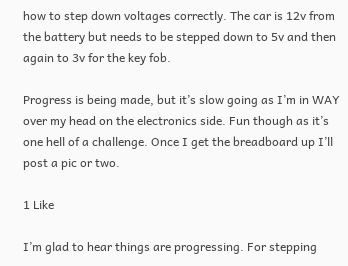how to step down voltages correctly. The car is 12v from the battery but needs to be stepped down to 5v and then again to 3v for the key fob.

Progress is being made, but it’s slow going as I’m in WAY over my head on the electronics side. Fun though as it’s one hell of a challenge. Once I get the breadboard up I’ll post a pic or two.

1 Like

I’m glad to hear things are progressing. For stepping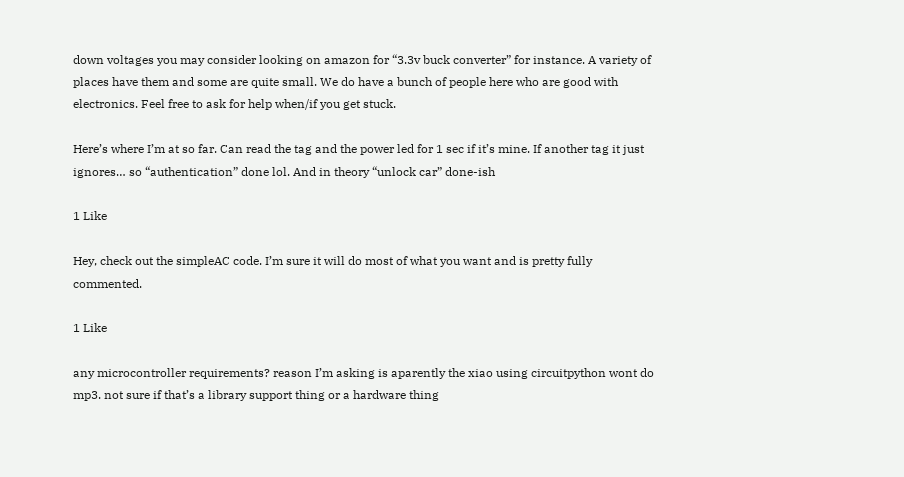down voltages you may consider looking on amazon for “3.3v buck converter” for instance. A variety of places have them and some are quite small. We do have a bunch of people here who are good with electronics. Feel free to ask for help when/if you get stuck.

Here’s where I’m at so far. Can read the tag and the power led for 1 sec if it’s mine. If another tag it just ignores… so “authentication” done lol. And in theory “unlock car” done-ish

1 Like

Hey, check out the simpleAC code. I’m sure it will do most of what you want and is pretty fully commented.

1 Like

any microcontroller requirements? reason I’m asking is aparently the xiao using circuitpython wont do mp3. not sure if that’s a library support thing or a hardware thing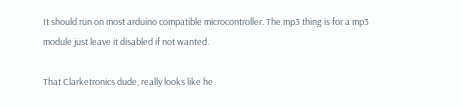It should run on most arduino compatible microcontroller. The mp3 thing is for a mp3 module just leave it disabled if not wanted.

That Clarketronics dude, really looks like he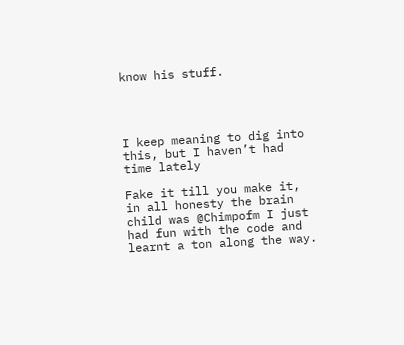know his stuff.




I keep meaning to dig into this, but I haven’t had time lately

Fake it till you make it, in all honesty the brain child was @Chimpofm I just had fun with the code and learnt a ton along the way.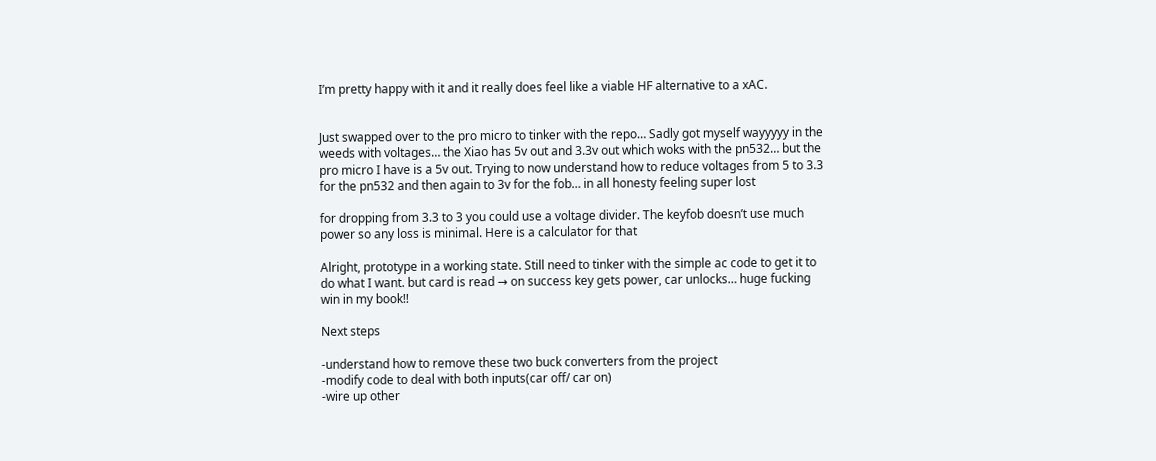I’m pretty happy with it and it really does feel like a viable HF alternative to a xAC.


Just swapped over to the pro micro to tinker with the repo… Sadly got myself wayyyyy in the weeds with voltages… the Xiao has 5v out and 3.3v out which woks with the pn532… but the pro micro I have is a 5v out. Trying to now understand how to reduce voltages from 5 to 3.3 for the pn532 and then again to 3v for the fob… in all honesty feeling super lost

for dropping from 3.3 to 3 you could use a voltage divider. The keyfob doesn’t use much power so any loss is minimal. Here is a calculator for that

Alright, prototype in a working state. Still need to tinker with the simple ac code to get it to do what I want. but card is read → on success key gets power, car unlocks… huge fucking win in my book!!

Next steps

-understand how to remove these two buck converters from the project
-modify code to deal with both inputs(car off/ car on)
-wire up other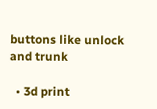buttons like unlock and trunk

  • 3d print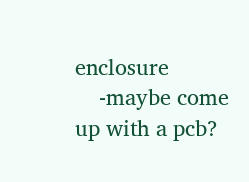enclosure
    -maybe come up with a pcb?